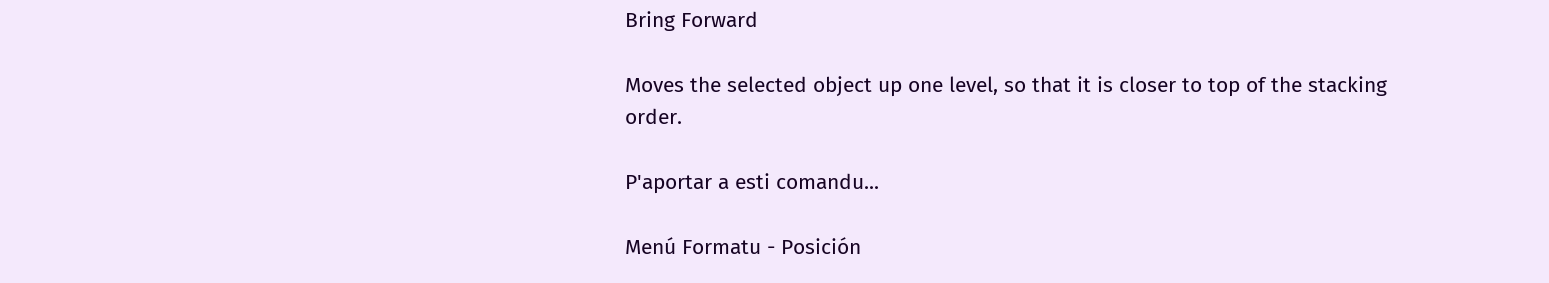Bring Forward

Moves the selected object up one level, so that it is closer to top of the stacking order.

P'aportar a esti comandu...

Menú Formatu - Posición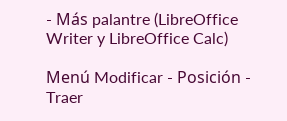- Más palantre (LibreOffice Writer y LibreOffice Calc)

Menú Modificar - Posición - Traer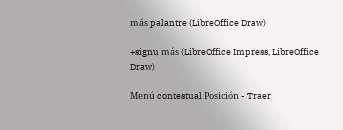más palantre (LibreOffice Draw)

+signu más (LibreOffice Impress, LibreOffice Draw)

Menú contestual Posición - Traer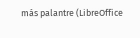más palantre (LibreOffice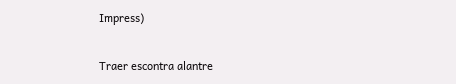Impress)


Traer escontra alantre